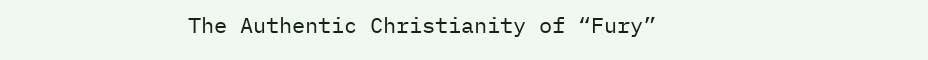The Authentic Christianity of “Fury”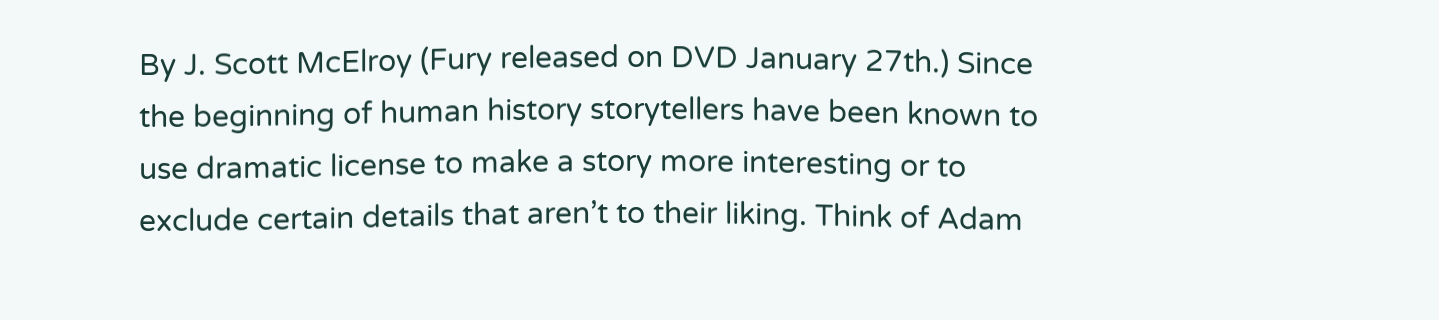By J. Scott McElroy (Fury released on DVD January 27th.) Since the beginning of human history storytellers have been known to use dramatic license to make a story more interesting or to exclude certain details that aren’t to their liking. Think of Adam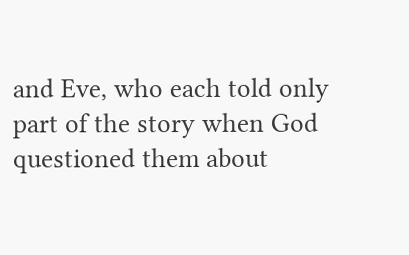and Eve, who each told only part of the story when God questioned them about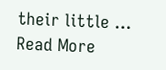their little … Read More